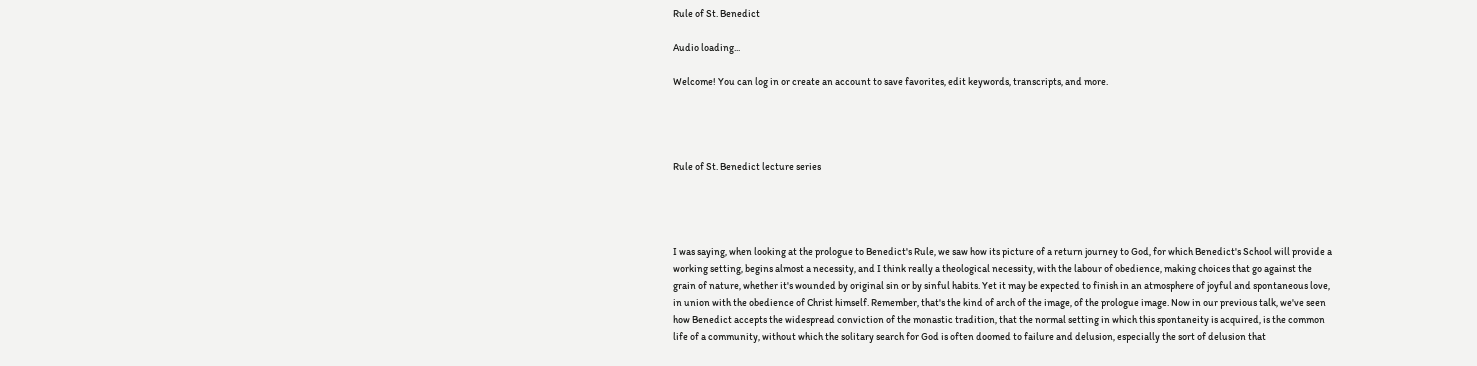Rule of St. Benedict

Audio loading...

Welcome! You can log in or create an account to save favorites, edit keywords, transcripts, and more.




Rule of St. Benedict lecture series




I was saying, when looking at the prologue to Benedict's Rule, we saw how its picture of a return journey to God, for which Benedict's School will provide a working setting, begins almost a necessity, and I think really a theological necessity, with the labour of obedience, making choices that go against the grain of nature, whether it's wounded by original sin or by sinful habits. Yet it may be expected to finish in an atmosphere of joyful and spontaneous love, in union with the obedience of Christ himself. Remember, that's the kind of arch of the image, of the prologue image. Now in our previous talk, we've seen how Benedict accepts the widespread conviction of the monastic tradition, that the normal setting in which this spontaneity is acquired, is the common life of a community, without which the solitary search for God is often doomed to failure and delusion, especially the sort of delusion that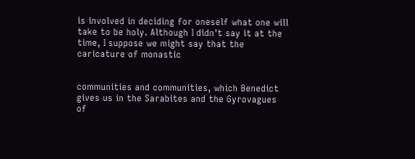is involved in deciding for oneself what one will take to be holy. Although I didn't say it at the time, I suppose we might say that the caricature of monastic


communities and communities, which Benedict gives us in the Sarabites and the Gyrovagues of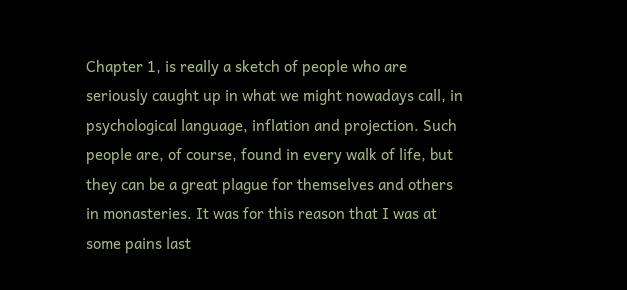Chapter 1, is really a sketch of people who are seriously caught up in what we might nowadays call, in psychological language, inflation and projection. Such people are, of course, found in every walk of life, but they can be a great plague for themselves and others in monasteries. It was for this reason that I was at some pains last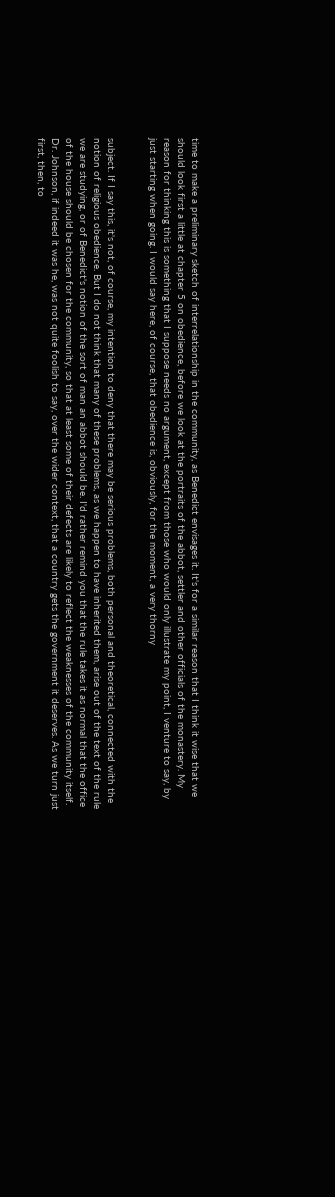time to make a preliminary sketch of interrelationship in the community, as Benedict envisages it. It's for a similar reason that I think it wise that we should look first a little at chapter 5 on obedience, before we look at the portraits of the abbot, settler and other officials of the monastery. My reason for thinking this is something that I suppose needs no argument, except from those who would only illustrate my point, I venture to say, by just starting when going. I would say here, of course, that obedience is, obviously, for the moment, a very thorny


subject. If I say this, it's not, of course, my intention to deny that there may be serious problems, both personal and theoretical, connected with the notion of religious obedience. But I do not think that many of these problems, as we happen to have inherited them, arise out of the text of the rule we are studying, or of Benedict's notion of the sort of man an abbot should be. I'd rather remind you that the rule takes it as normal that the office of the house should be chosen for the community, so that at least some of their defects are likely to reflect the weaknesses of the community itself. Dr. Johnson, if indeed it was he, was not quite foolish to say, over the wider context, that a country gets the government it deserves. As we turn just first, then, to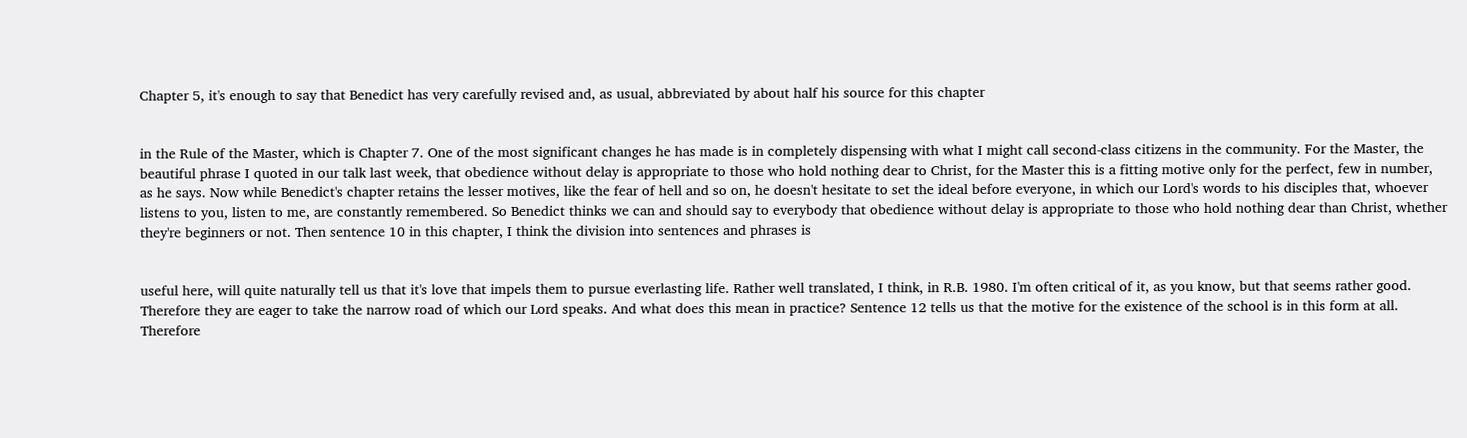Chapter 5, it's enough to say that Benedict has very carefully revised and, as usual, abbreviated by about half his source for this chapter


in the Rule of the Master, which is Chapter 7. One of the most significant changes he has made is in completely dispensing with what I might call second-class citizens in the community. For the Master, the beautiful phrase I quoted in our talk last week, that obedience without delay is appropriate to those who hold nothing dear to Christ, for the Master this is a fitting motive only for the perfect, few in number, as he says. Now while Benedict's chapter retains the lesser motives, like the fear of hell and so on, he doesn't hesitate to set the ideal before everyone, in which our Lord's words to his disciples that, whoever listens to you, listen to me, are constantly remembered. So Benedict thinks we can and should say to everybody that obedience without delay is appropriate to those who hold nothing dear than Christ, whether they're beginners or not. Then sentence 10 in this chapter, I think the division into sentences and phrases is


useful here, will quite naturally tell us that it's love that impels them to pursue everlasting life. Rather well translated, I think, in R.B. 1980. I'm often critical of it, as you know, but that seems rather good. Therefore they are eager to take the narrow road of which our Lord speaks. And what does this mean in practice? Sentence 12 tells us that the motive for the existence of the school is in this form at all. Therefore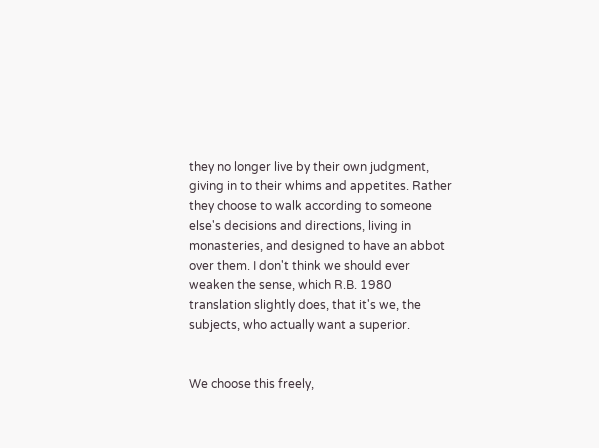they no longer live by their own judgment, giving in to their whims and appetites. Rather they choose to walk according to someone else's decisions and directions, living in monasteries, and designed to have an abbot over them. I don't think we should ever weaken the sense, which R.B. 1980 translation slightly does, that it's we, the subjects, who actually want a superior.


We choose this freely,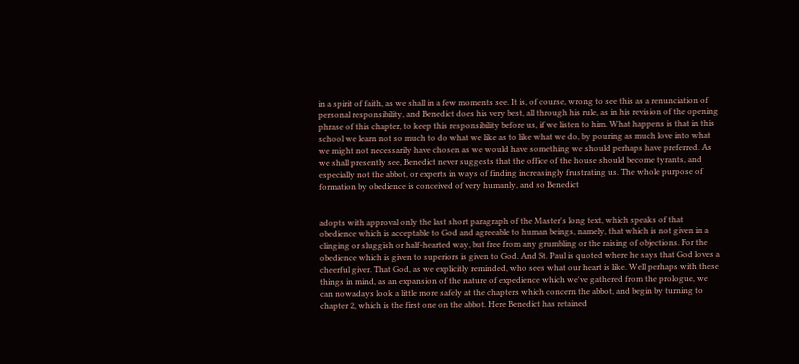in a spirit of faith, as we shall in a few moments see. It is, of course, wrong to see this as a renunciation of personal responsibility, and Benedict does his very best, all through his rule, as in his revision of the opening phrase of this chapter, to keep this responsibility before us, if we listen to him. What happens is that in this school we learn not so much to do what we like as to like what we do, by pouring as much love into what we might not necessarily have chosen as we would have something we should perhaps have preferred. As we shall presently see, Benedict never suggests that the office of the house should become tyrants, and especially not the abbot, or experts in ways of finding increasingly frustrating us. The whole purpose of formation by obedience is conceived of very humanly, and so Benedict


adopts with approval only the last short paragraph of the Master's long text, which speaks of that obedience which is acceptable to God and agreeable to human beings, namely, that which is not given in a clinging or sluggish or half-hearted way, but free from any grumbling or the raising of objections. For the obedience which is given to superiors is given to God. And St. Paul is quoted where he says that God loves a cheerful giver. That God, as we explicitly reminded, who sees what our heart is like. Well perhaps with these things in mind, as an expansion of the nature of expedience which we've gathered from the prologue, we can nowadays look a little more safely at the chapters which concern the abbot, and begin by turning to chapter 2, which is the first one on the abbot. Here Benedict has retained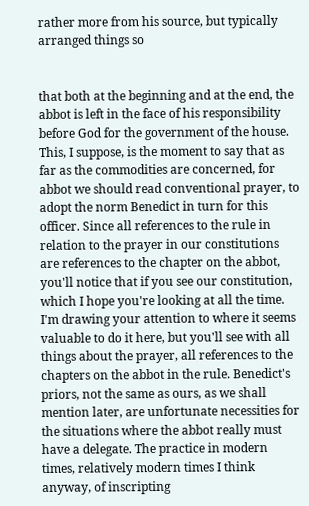rather more from his source, but typically arranged things so


that both at the beginning and at the end, the abbot is left in the face of his responsibility before God for the government of the house. This, I suppose, is the moment to say that as far as the commodities are concerned, for abbot we should read conventional prayer, to adopt the norm Benedict in turn for this officer. Since all references to the rule in relation to the prayer in our constitutions are references to the chapter on the abbot, you'll notice that if you see our constitution, which I hope you're looking at all the time. I'm drawing your attention to where it seems valuable to do it here, but you'll see with all things about the prayer, all references to the chapters on the abbot in the rule. Benedict's priors, not the same as ours, as we shall mention later, are unfortunate necessities for the situations where the abbot really must have a delegate. The practice in modern times, relatively modern times I think anyway, of inscripting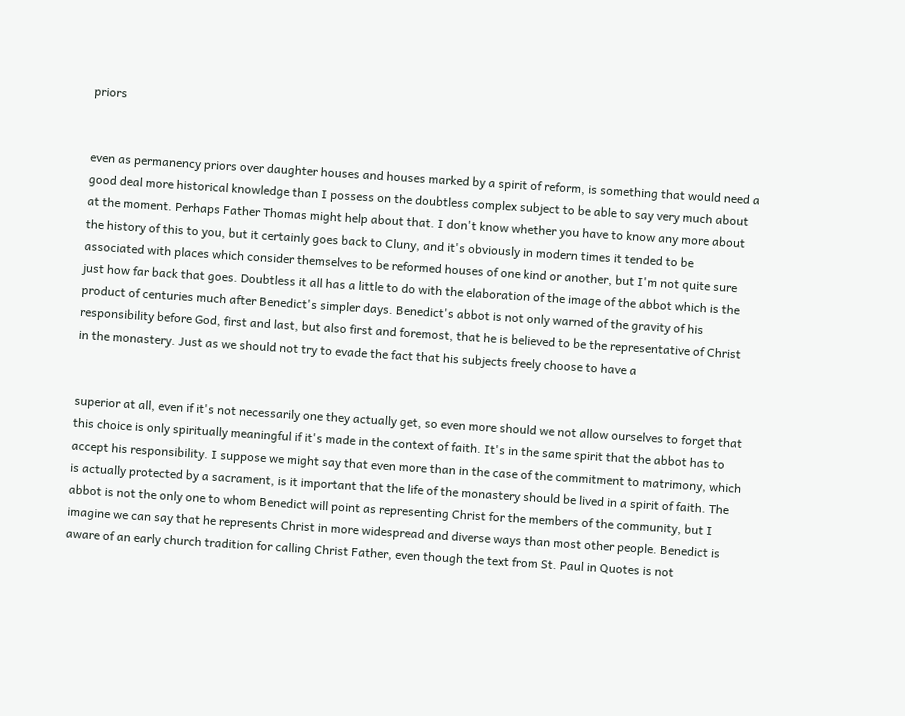priors


even as permanency priors over daughter houses and houses marked by a spirit of reform, is something that would need a good deal more historical knowledge than I possess on the doubtless complex subject to be able to say very much about at the moment. Perhaps Father Thomas might help about that. I don't know whether you have to know any more about the history of this to you, but it certainly goes back to Cluny, and it's obviously in modern times it tended to be associated with places which consider themselves to be reformed houses of one kind or another, but I'm not quite sure just how far back that goes. Doubtless it all has a little to do with the elaboration of the image of the abbot which is the product of centuries much after Benedict's simpler days. Benedict's abbot is not only warned of the gravity of his responsibility before God, first and last, but also first and foremost, that he is believed to be the representative of Christ in the monastery. Just as we should not try to evade the fact that his subjects freely choose to have a


superior at all, even if it's not necessarily one they actually get, so even more should we not allow ourselves to forget that this choice is only spiritually meaningful if it's made in the context of faith. It's in the same spirit that the abbot has to accept his responsibility. I suppose we might say that even more than in the case of the commitment to matrimony, which is actually protected by a sacrament, is it important that the life of the monastery should be lived in a spirit of faith. The abbot is not the only one to whom Benedict will point as representing Christ for the members of the community, but I imagine we can say that he represents Christ in more widespread and diverse ways than most other people. Benedict is aware of an early church tradition for calling Christ Father, even though the text from St. Paul in Quotes is not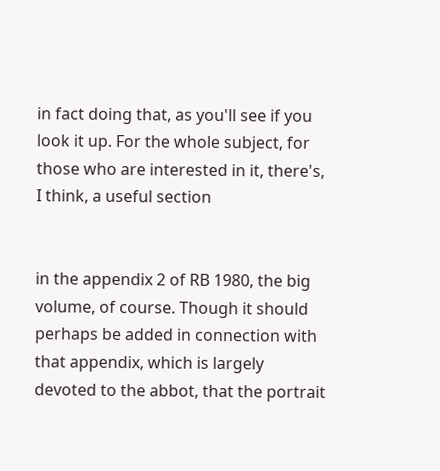in fact doing that, as you'll see if you look it up. For the whole subject, for those who are interested in it, there's, I think, a useful section


in the appendix 2 of RB 1980, the big volume, of course. Though it should perhaps be added in connection with that appendix, which is largely devoted to the abbot, that the portrait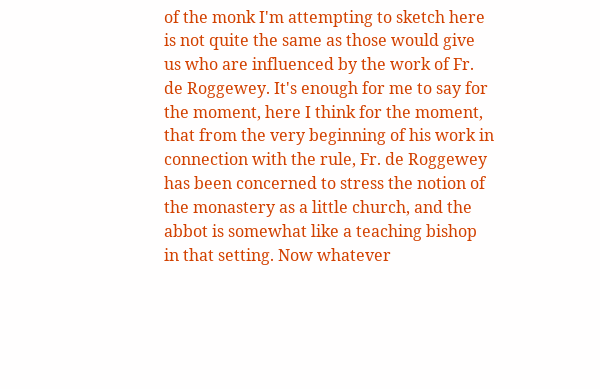of the monk I'm attempting to sketch here is not quite the same as those would give us who are influenced by the work of Fr. de Roggewey. It's enough for me to say for the moment, here I think for the moment, that from the very beginning of his work in connection with the rule, Fr. de Roggewey has been concerned to stress the notion of the monastery as a little church, and the abbot is somewhat like a teaching bishop in that setting. Now whatever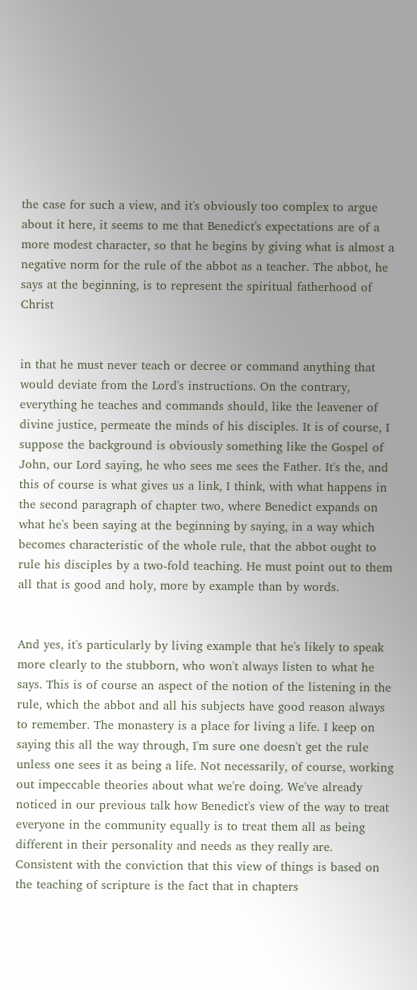the case for such a view, and it's obviously too complex to argue about it here, it seems to me that Benedict's expectations are of a more modest character, so that he begins by giving what is almost a negative norm for the rule of the abbot as a teacher. The abbot, he says at the beginning, is to represent the spiritual fatherhood of Christ


in that he must never teach or decree or command anything that would deviate from the Lord's instructions. On the contrary, everything he teaches and commands should, like the leavener of divine justice, permeate the minds of his disciples. It is of course, I suppose the background is obviously something like the Gospel of John, our Lord saying, he who sees me sees the Father. It's the, and this of course is what gives us a link, I think, with what happens in the second paragraph of chapter two, where Benedict expands on what he's been saying at the beginning by saying, in a way which becomes characteristic of the whole rule, that the abbot ought to rule his disciples by a two-fold teaching. He must point out to them all that is good and holy, more by example than by words.


And yes, it's particularly by living example that he's likely to speak more clearly to the stubborn, who won't always listen to what he says. This is of course an aspect of the notion of the listening in the rule, which the abbot and all his subjects have good reason always to remember. The monastery is a place for living a life. I keep on saying this all the way through, I'm sure one doesn't get the rule unless one sees it as being a life. Not necessarily, of course, working out impeccable theories about what we're doing. We've already noticed in our previous talk how Benedict's view of the way to treat everyone in the community equally is to treat them all as being different in their personality and needs as they really are. Consistent with the conviction that this view of things is based on the teaching of scripture is the fact that in chapters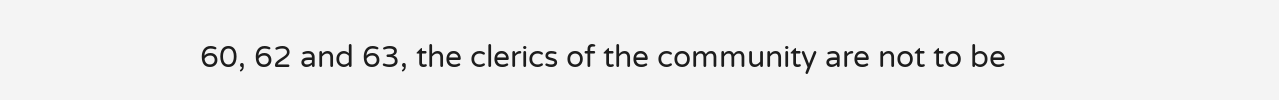60, 62 and 63, the clerics of the community are not to be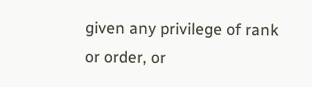given any privilege of rank or order, or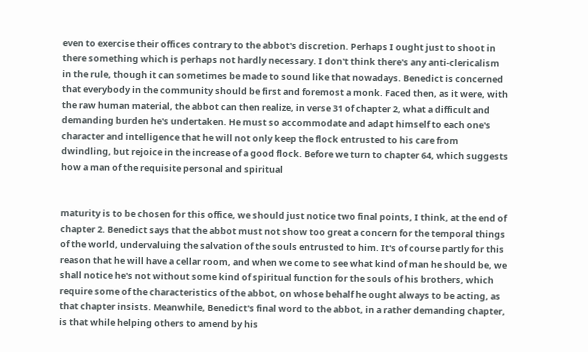even to exercise their offices contrary to the abbot's discretion. Perhaps I ought just to shoot in there something which is perhaps not hardly necessary. I don't think there's any anti-clericalism in the rule, though it can sometimes be made to sound like that nowadays. Benedict is concerned that everybody in the community should be first and foremost a monk. Faced then, as it were, with the raw human material, the abbot can then realize, in verse 31 of chapter 2, what a difficult and demanding burden he's undertaken. He must so accommodate and adapt himself to each one's character and intelligence that he will not only keep the flock entrusted to his care from dwindling, but rejoice in the increase of a good flock. Before we turn to chapter 64, which suggests how a man of the requisite personal and spiritual


maturity is to be chosen for this office, we should just notice two final points, I think, at the end of chapter 2. Benedict says that the abbot must not show too great a concern for the temporal things of the world, undervaluing the salvation of the souls entrusted to him. It's of course partly for this reason that he will have a cellar room, and when we come to see what kind of man he should be, we shall notice he's not without some kind of spiritual function for the souls of his brothers, which require some of the characteristics of the abbot, on whose behalf he ought always to be acting, as that chapter insists. Meanwhile, Benedict's final word to the abbot, in a rather demanding chapter, is that while helping others to amend by his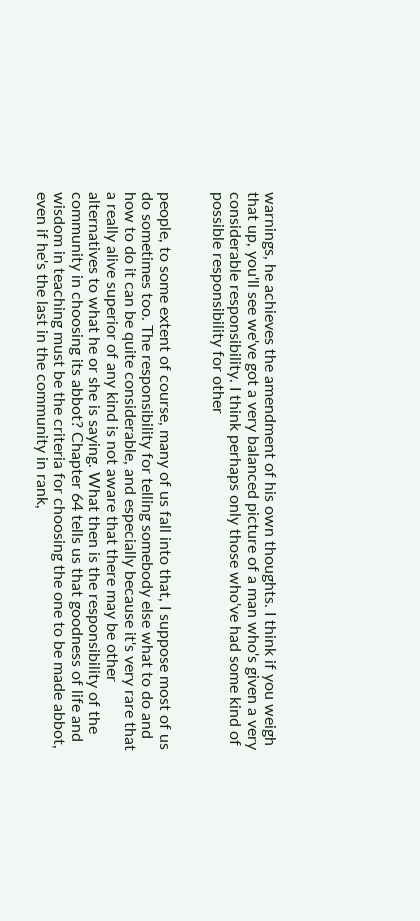warnings, he achieves the amendment of his own thoughts. I think if you weigh that up, you'll see we've got a very balanced picture of a man who's given a very considerable responsibility. I think perhaps only those who've had some kind of possible responsibility for other


people, to some extent of course, many of us fall into that, I suppose most of us do sometimes too. The responsibility for telling somebody else what to do and how to do it can be quite considerable, and especially because it's very rare that a really alive superior of any kind is not aware that there may be other alternatives to what he or she is saying. What then is the responsibility of the community in choosing its abbot? Chapter 64 tells us that goodness of life and wisdom in teaching must be the criteria for choosing the one to be made abbot, even if he's the last in the community in rank,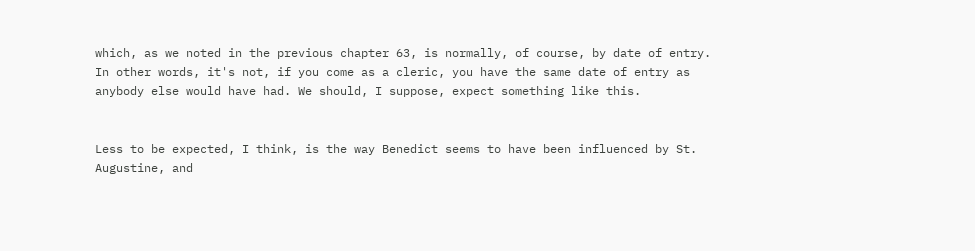which, as we noted in the previous chapter 63, is normally, of course, by date of entry. In other words, it's not, if you come as a cleric, you have the same date of entry as anybody else would have had. We should, I suppose, expect something like this.


Less to be expected, I think, is the way Benedict seems to have been influenced by St. Augustine, and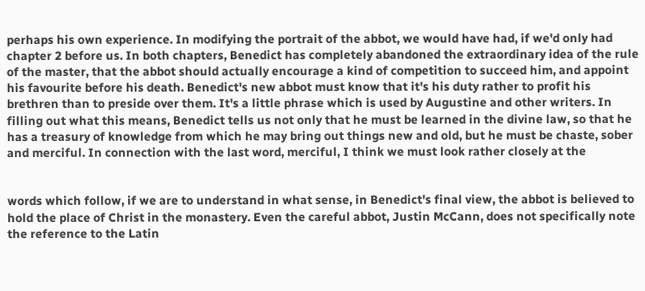perhaps his own experience. In modifying the portrait of the abbot, we would have had, if we'd only had chapter 2 before us. In both chapters, Benedict has completely abandoned the extraordinary idea of the rule of the master, that the abbot should actually encourage a kind of competition to succeed him, and appoint his favourite before his death. Benedict's new abbot must know that it's his duty rather to profit his brethren than to preside over them. It's a little phrase which is used by Augustine and other writers. In filling out what this means, Benedict tells us not only that he must be learned in the divine law, so that he has a treasury of knowledge from which he may bring out things new and old, but he must be chaste, sober and merciful. In connection with the last word, merciful, I think we must look rather closely at the


words which follow, if we are to understand in what sense, in Benedict's final view, the abbot is believed to hold the place of Christ in the monastery. Even the careful abbot, Justin McCann, does not specifically note the reference to the Latin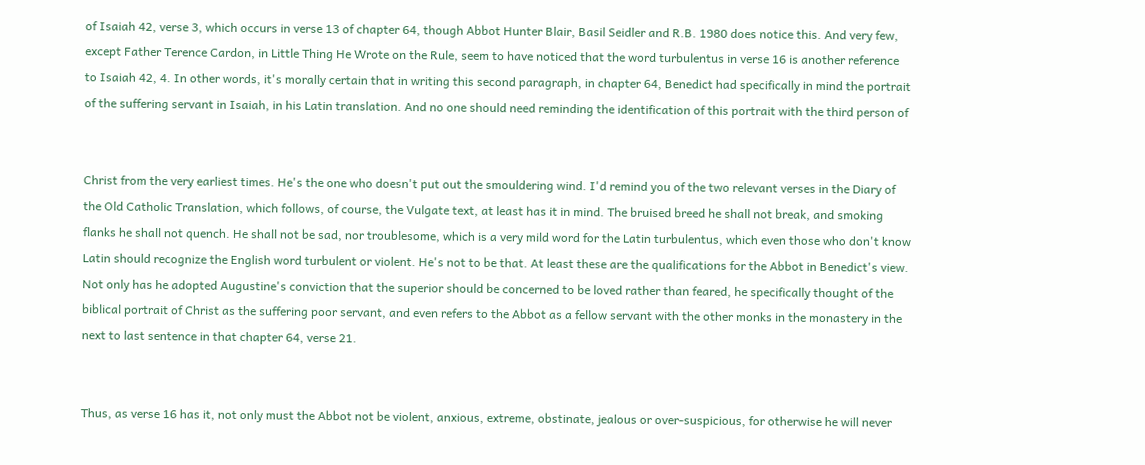of Isaiah 42, verse 3, which occurs in verse 13 of chapter 64, though Abbot Hunter Blair, Basil Seidler and R.B. 1980 does notice this. And very few, except Father Terence Cardon, in Little Thing He Wrote on the Rule, seem to have noticed that the word turbulentus in verse 16 is another reference to Isaiah 42, 4. In other words, it's morally certain that in writing this second paragraph, in chapter 64, Benedict had specifically in mind the portrait of the suffering servant in Isaiah, in his Latin translation. And no one should need reminding the identification of this portrait with the third person of


Christ from the very earliest times. He's the one who doesn't put out the smouldering wind. I'd remind you of the two relevant verses in the Diary of the Old Catholic Translation, which follows, of course, the Vulgate text, at least has it in mind. The bruised breed he shall not break, and smoking flanks he shall not quench. He shall not be sad, nor troublesome, which is a very mild word for the Latin turbulentus, which even those who don't know Latin should recognize the English word turbulent or violent. He's not to be that. At least these are the qualifications for the Abbot in Benedict's view. Not only has he adopted Augustine's conviction that the superior should be concerned to be loved rather than feared, he specifically thought of the biblical portrait of Christ as the suffering poor servant, and even refers to the Abbot as a fellow servant with the other monks in the monastery in the next to last sentence in that chapter 64, verse 21.


Thus, as verse 16 has it, not only must the Abbot not be violent, anxious, extreme, obstinate, jealous or over-suspicious, for otherwise he will never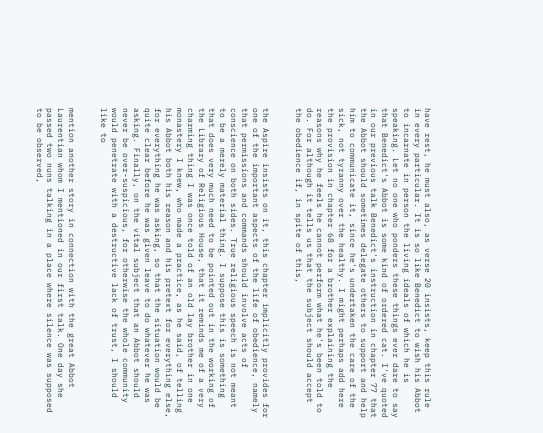have rest, he must also, as verse 20 insists, keep this rule in every particular. It is so like Benedict to wish his Abbot to incarnate in person the living ideals of which he is speaking. Let no one who ponders these things ever dare to say that Benedict's Abbot is some kind of ordered cat. I've quoted in our previous talk Benedict's instruction in chapter 77 that the Abbot should sometimes delegate others to support and help him to communicate it, since he's undertaken the care of the sick, not tyranny over the healthy. I might perhaps add here the provision in chapter 68 for a brother explaining the reasons why he feels he cannot perform what he's been told to do. For although it tells us that the subject should accept the obedience if, in spite of this,


the Aspire insists on it, this chapter implicitly provides for one of the important aspects of the life of obedience, namely that permissions and commands should involve acts of conscience on both sides. True religious speech is not meant to be a merely material thing. I suppose this is something that does very much need to be pointed out in the working of the Library of Religious House, that it reminds me of a very charming thing I was once told of an old lay brother in one monastery I knew, who made a practice, as he said, of telling his Abbot both his reason and his pretext for everything else, for everything he was asking, so that the situation would be quite clear before he was given leave to do whatever he was asking. Finally, on the vital subject that an Abbot should never be over-suspicious, for otherwise the whole community would penetrate with a destructive lack of trust, I should like to


mention another story in connection with the great Abbot Laurentian whom I mentioned in our first talk. One day she passed two nuns talking in a place where silence was supposed to be observed,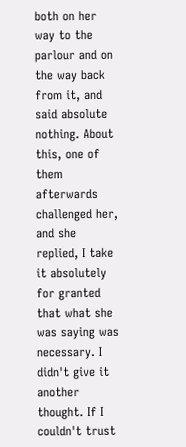both on her way to the parlour and on the way back from it, and said absolute nothing. About this, one of them afterwards challenged her, and she replied, I take it absolutely for granted that what she was saying was necessary. I didn't give it another thought. If I couldn't trust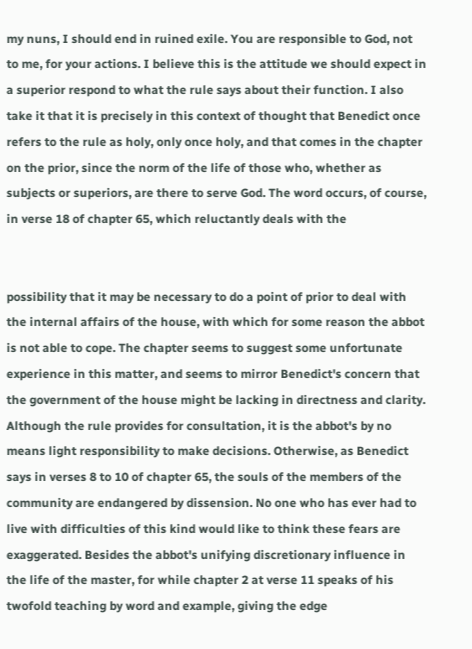my nuns, I should end in ruined exile. You are responsible to God, not to me, for your actions. I believe this is the attitude we should expect in a superior respond to what the rule says about their function. I also take it that it is precisely in this context of thought that Benedict once refers to the rule as holy, only once holy, and that comes in the chapter on the prior, since the norm of the life of those who, whether as subjects or superiors, are there to serve God. The word occurs, of course, in verse 18 of chapter 65, which reluctantly deals with the


possibility that it may be necessary to do a point of prior to deal with the internal affairs of the house, with which for some reason the abbot is not able to cope. The chapter seems to suggest some unfortunate experience in this matter, and seems to mirror Benedict's concern that the government of the house might be lacking in directness and clarity. Although the rule provides for consultation, it is the abbot's by no means light responsibility to make decisions. Otherwise, as Benedict says in verses 8 to 10 of chapter 65, the souls of the members of the community are endangered by dissension. No one who has ever had to live with difficulties of this kind would like to think these fears are exaggerated. Besides the abbot's unifying discretionary influence in the life of the master, for while chapter 2 at verse 11 speaks of his twofold teaching by word and example, giving the edge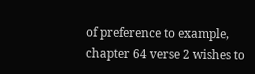of preference to example, chapter 64 verse 2 wishes to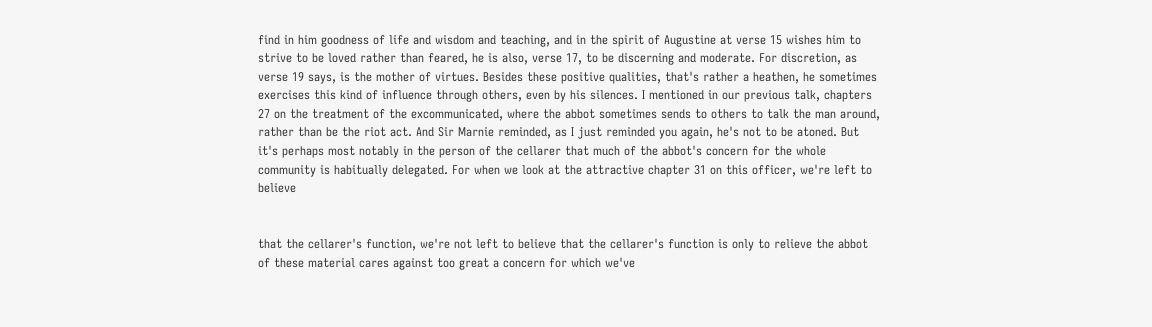find in him goodness of life and wisdom and teaching, and in the spirit of Augustine at verse 15 wishes him to strive to be loved rather than feared, he is also, verse 17, to be discerning and moderate. For discretion, as verse 19 says, is the mother of virtues. Besides these positive qualities, that's rather a heathen, he sometimes exercises this kind of influence through others, even by his silences. I mentioned in our previous talk, chapters 27 on the treatment of the excommunicated, where the abbot sometimes sends to others to talk the man around, rather than be the riot act. And Sir Marnie reminded, as I just reminded you again, he's not to be atoned. But it's perhaps most notably in the person of the cellarer that much of the abbot's concern for the whole community is habitually delegated. For when we look at the attractive chapter 31 on this officer, we're left to believe


that the cellarer's function, we're not left to believe that the cellarer's function is only to relieve the abbot of these material cares against too great a concern for which we've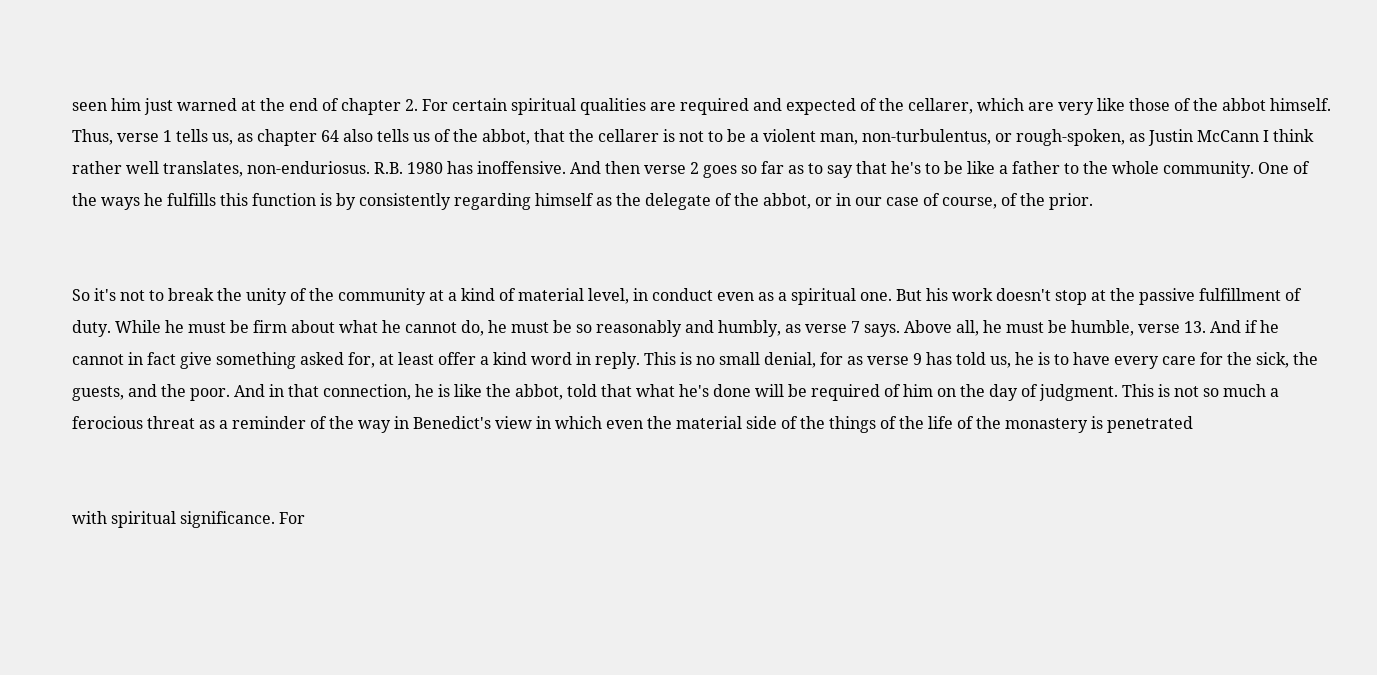seen him just warned at the end of chapter 2. For certain spiritual qualities are required and expected of the cellarer, which are very like those of the abbot himself. Thus, verse 1 tells us, as chapter 64 also tells us of the abbot, that the cellarer is not to be a violent man, non-turbulentus, or rough-spoken, as Justin McCann I think rather well translates, non-enduriosus. R.B. 1980 has inoffensive. And then verse 2 goes so far as to say that he's to be like a father to the whole community. One of the ways he fulfills this function is by consistently regarding himself as the delegate of the abbot, or in our case of course, of the prior.


So it's not to break the unity of the community at a kind of material level, in conduct even as a spiritual one. But his work doesn't stop at the passive fulfillment of duty. While he must be firm about what he cannot do, he must be so reasonably and humbly, as verse 7 says. Above all, he must be humble, verse 13. And if he cannot in fact give something asked for, at least offer a kind word in reply. This is no small denial, for as verse 9 has told us, he is to have every care for the sick, the guests, and the poor. And in that connection, he is like the abbot, told that what he's done will be required of him on the day of judgment. This is not so much a ferocious threat as a reminder of the way in Benedict's view in which even the material side of the things of the life of the monastery is penetrated


with spiritual significance. For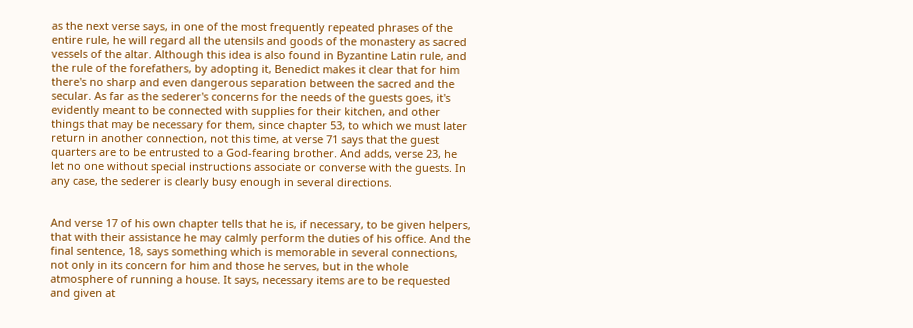as the next verse says, in one of the most frequently repeated phrases of the entire rule, he will regard all the utensils and goods of the monastery as sacred vessels of the altar. Although this idea is also found in Byzantine Latin rule, and the rule of the forefathers, by adopting it, Benedict makes it clear that for him there's no sharp and even dangerous separation between the sacred and the secular. As far as the sederer's concerns for the needs of the guests goes, it's evidently meant to be connected with supplies for their kitchen, and other things that may be necessary for them, since chapter 53, to which we must later return in another connection, not this time, at verse 71 says that the guest quarters are to be entrusted to a God-fearing brother. And adds, verse 23, he let no one without special instructions associate or converse with the guests. In any case, the sederer is clearly busy enough in several directions.


And verse 17 of his own chapter tells that he is, if necessary, to be given helpers, that with their assistance he may calmly perform the duties of his office. And the final sentence, 18, says something which is memorable in several connections, not only in its concern for him and those he serves, but in the whole atmosphere of running a house. It says, necessary items are to be requested and given at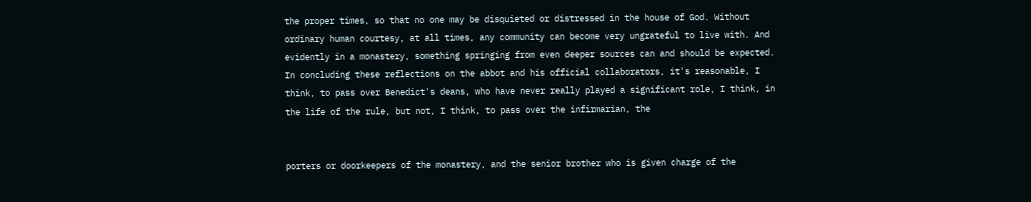the proper times, so that no one may be disquieted or distressed in the house of God. Without ordinary human courtesy, at all times, any community can become very ungrateful to live with. And evidently in a monastery, something springing from even deeper sources can and should be expected. In concluding these reflections on the abbot and his official collaborators, it's reasonable, I think, to pass over Benedict's deans, who have never really played a significant role, I think, in the life of the rule, but not, I think, to pass over the infirmarian, the


porters or doorkeepers of the monastery, and the senior brother who is given charge of the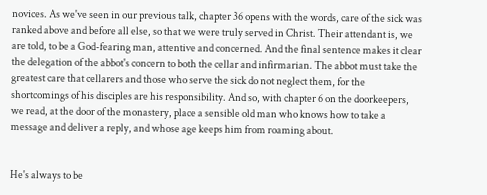novices. As we've seen in our previous talk, chapter 36 opens with the words, care of the sick was ranked above and before all else, so that we were truly served in Christ. Their attendant is, we are told, to be a God-fearing man, attentive and concerned. And the final sentence makes it clear the delegation of the abbot's concern to both the cellar and infirmarian. The abbot must take the greatest care that cellarers and those who serve the sick do not neglect them, for the shortcomings of his disciples are his responsibility. And so, with chapter 6 on the doorkeepers, we read, at the door of the monastery, place a sensible old man who knows how to take a message and deliver a reply, and whose age keeps him from roaming about.


He's always to be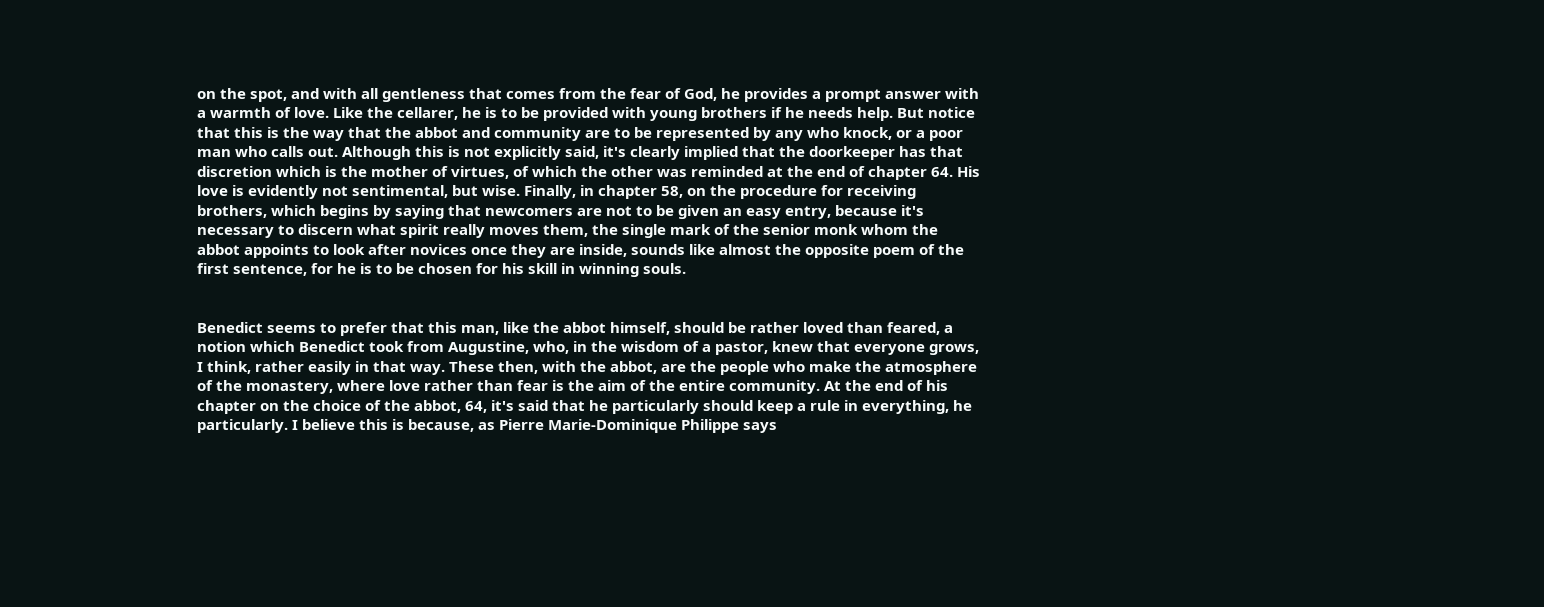on the spot, and with all gentleness that comes from the fear of God, he provides a prompt answer with a warmth of love. Like the cellarer, he is to be provided with young brothers if he needs help. But notice that this is the way that the abbot and community are to be represented by any who knock, or a poor man who calls out. Although this is not explicitly said, it's clearly implied that the doorkeeper has that discretion which is the mother of virtues, of which the other was reminded at the end of chapter 64. His love is evidently not sentimental, but wise. Finally, in chapter 58, on the procedure for receiving brothers, which begins by saying that newcomers are not to be given an easy entry, because it's necessary to discern what spirit really moves them, the single mark of the senior monk whom the abbot appoints to look after novices once they are inside, sounds like almost the opposite poem of the first sentence, for he is to be chosen for his skill in winning souls.


Benedict seems to prefer that this man, like the abbot himself, should be rather loved than feared, a notion which Benedict took from Augustine, who, in the wisdom of a pastor, knew that everyone grows, I think, rather easily in that way. These then, with the abbot, are the people who make the atmosphere of the monastery, where love rather than fear is the aim of the entire community. At the end of his chapter on the choice of the abbot, 64, it's said that he particularly should keep a rule in everything, he particularly. I believe this is because, as Pierre Marie-Dominique Philippe says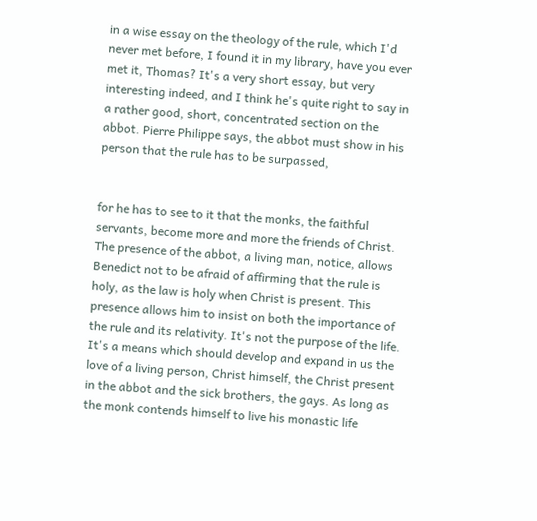in a wise essay on the theology of the rule, which I'd never met before, I found it in my library, have you ever met it, Thomas? It's a very short essay, but very interesting indeed, and I think he's quite right to say in a rather good, short, concentrated section on the abbot. Pierre Philippe says, the abbot must show in his person that the rule has to be surpassed,


for he has to see to it that the monks, the faithful servants, become more and more the friends of Christ. The presence of the abbot, a living man, notice, allows Benedict not to be afraid of affirming that the rule is holy, as the law is holy when Christ is present. This presence allows him to insist on both the importance of the rule and its relativity. It's not the purpose of the life. It's a means which should develop and expand in us the love of a living person, Christ himself, the Christ present in the abbot and the sick brothers, the gays. As long as the monk contends himself to live his monastic life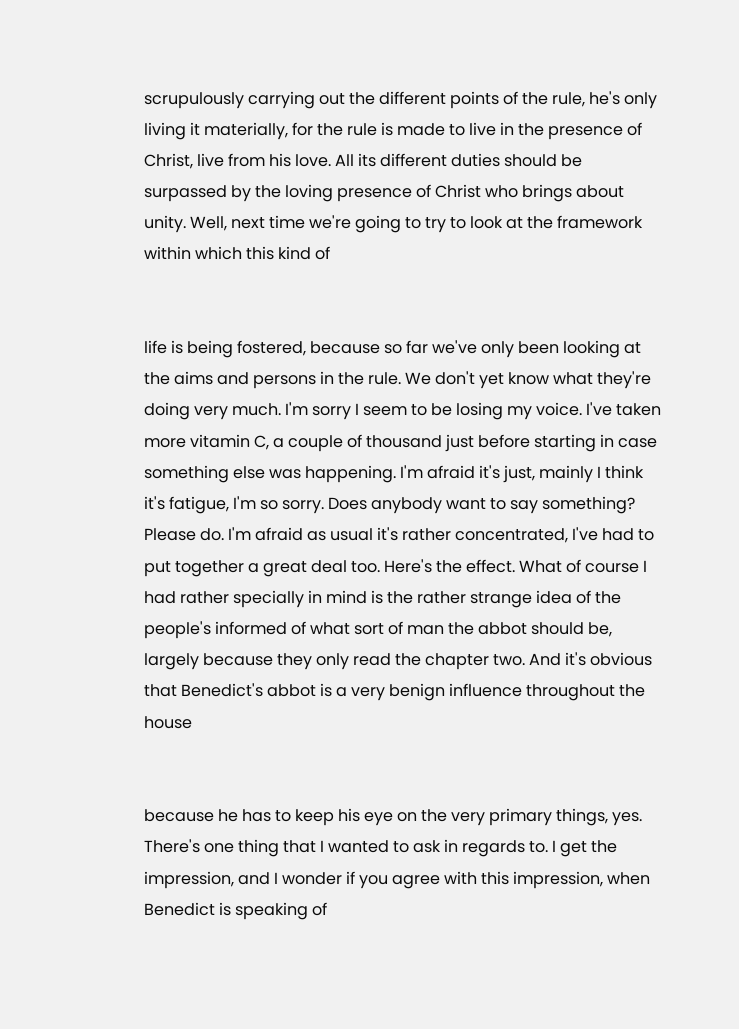scrupulously carrying out the different points of the rule, he's only living it materially, for the rule is made to live in the presence of Christ, live from his love. All its different duties should be surpassed by the loving presence of Christ who brings about unity. Well, next time we're going to try to look at the framework within which this kind of


life is being fostered, because so far we've only been looking at the aims and persons in the rule. We don't yet know what they're doing very much. I'm sorry I seem to be losing my voice. I've taken more vitamin C, a couple of thousand just before starting in case something else was happening. I'm afraid it's just, mainly I think it's fatigue, I'm so sorry. Does anybody want to say something? Please do. I'm afraid as usual it's rather concentrated, I've had to put together a great deal too. Here's the effect. What of course I had rather specially in mind is the rather strange idea of the people's informed of what sort of man the abbot should be, largely because they only read the chapter two. And it's obvious that Benedict's abbot is a very benign influence throughout the house


because he has to keep his eye on the very primary things, yes. There's one thing that I wanted to ask in regards to. I get the impression, and I wonder if you agree with this impression, when Benedict is speaking of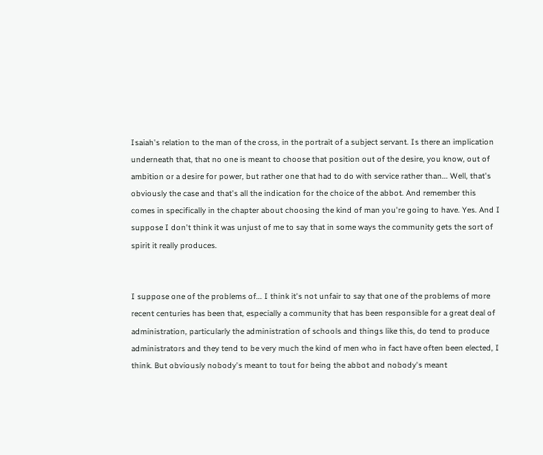Isaiah's relation to the man of the cross, in the portrait of a subject servant. Is there an implication underneath that, that no one is meant to choose that position out of the desire, you know, out of ambition or a desire for power, but rather one that had to do with service rather than... Well, that's obviously the case and that's all the indication for the choice of the abbot. And remember this comes in specifically in the chapter about choosing the kind of man you're going to have. Yes. And I suppose I don't think it was unjust of me to say that in some ways the community gets the sort of spirit it really produces.


I suppose one of the problems of... I think it's not unfair to say that one of the problems of more recent centuries has been that, especially a community that has been responsible for a great deal of administration, particularly the administration of schools and things like this, do tend to produce administrators and they tend to be very much the kind of men who in fact have often been elected, I think. But obviously nobody's meant to tout for being the abbot and nobody's meant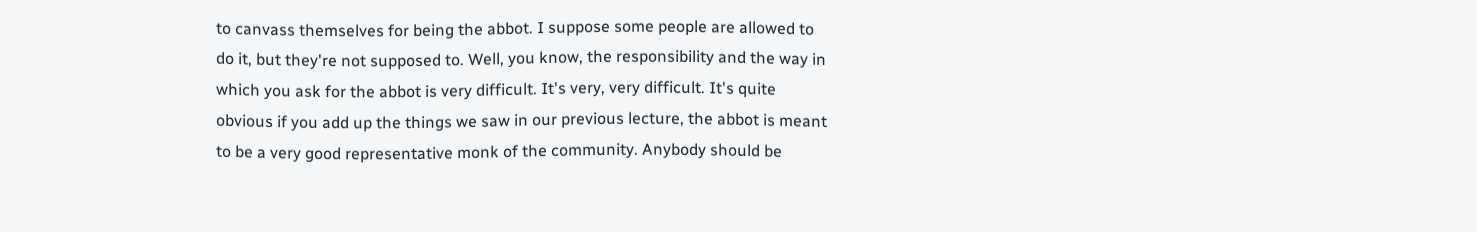to canvass themselves for being the abbot. I suppose some people are allowed to do it, but they're not supposed to. Well, you know, the responsibility and the way in which you ask for the abbot is very difficult. It's very, very difficult. It's quite obvious if you add up the things we saw in our previous lecture, the abbot is meant to be a very good representative monk of the community. Anybody should be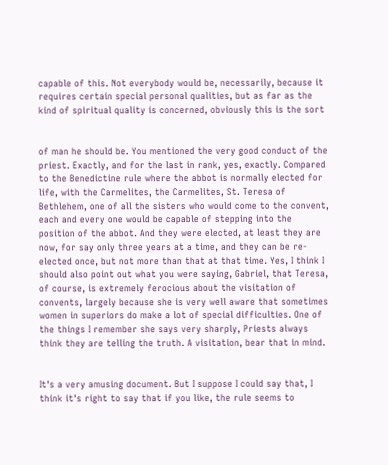capable of this. Not everybody would be, necessarily, because it requires certain special personal qualities, but as far as the kind of spiritual quality is concerned, obviously this is the sort


of man he should be. You mentioned the very good conduct of the priest. Exactly, and for the last in rank, yes, exactly. Compared to the Benedictine rule where the abbot is normally elected for life, with the Carmelites, the Carmelites, St. Teresa of Bethlehem, one of all the sisters who would come to the convent, each and every one would be capable of stepping into the position of the abbot. And they were elected, at least they are now, for say only three years at a time, and they can be re-elected once, but not more than that at that time. Yes, I think I should also point out what you were saying, Gabriel, that Teresa, of course, is extremely ferocious about the visitation of convents, largely because she is very well aware that sometimes women in superiors do make a lot of special difficulties. One of the things I remember she says very sharply, Priests always think they are telling the truth. A visitation, bear that in mind.


It's a very amusing document. But I suppose I could say that, I think it's right to say that if you like, the rule seems to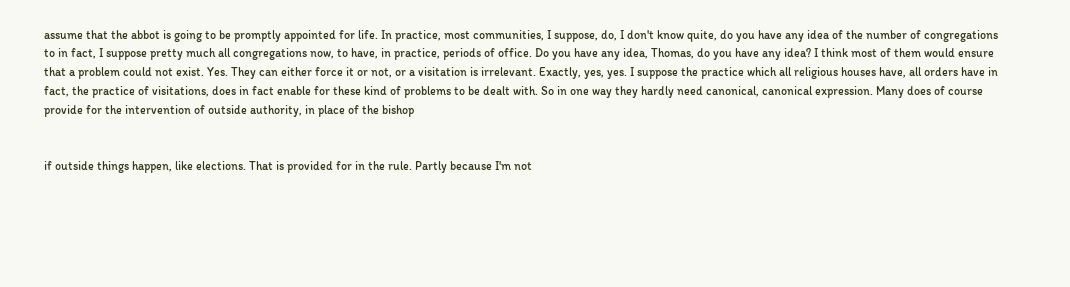assume that the abbot is going to be promptly appointed for life. In practice, most communities, I suppose, do, I don't know quite, do you have any idea of the number of congregations to in fact, I suppose pretty much all congregations now, to have, in practice, periods of office. Do you have any idea, Thomas, do you have any idea? I think most of them would ensure that a problem could not exist. Yes. They can either force it or not, or a visitation is irrelevant. Exactly, yes, yes. I suppose the practice which all religious houses have, all orders have in fact, the practice of visitations, does in fact enable for these kind of problems to be dealt with. So in one way they hardly need canonical, canonical expression. Many does of course provide for the intervention of outside authority, in place of the bishop


if outside things happen, like elections. That is provided for in the rule. Partly because I'm not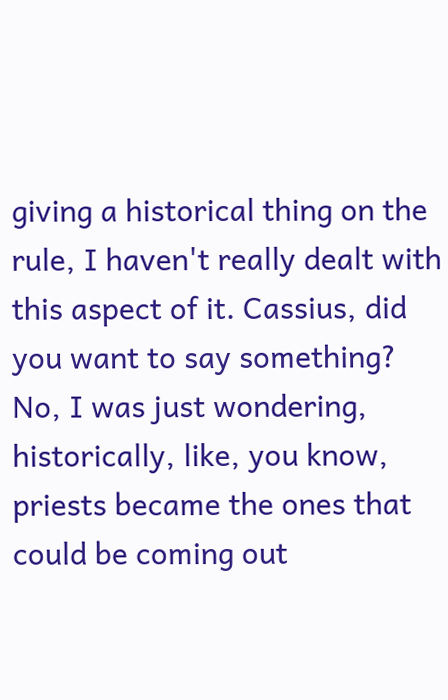giving a historical thing on the rule, I haven't really dealt with this aspect of it. Cassius, did you want to say something? No, I was just wondering, historically, like, you know, priests became the ones that could be coming out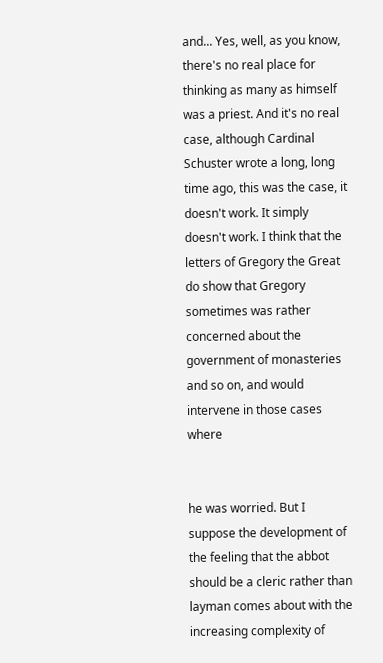and... Yes, well, as you know, there's no real place for thinking as many as himself was a priest. And it's no real case, although Cardinal Schuster wrote a long, long time ago, this was the case, it doesn't work. It simply doesn't work. I think that the letters of Gregory the Great do show that Gregory sometimes was rather concerned about the government of monasteries and so on, and would intervene in those cases where


he was worried. But I suppose the development of the feeling that the abbot should be a cleric rather than layman comes about with the increasing complexity of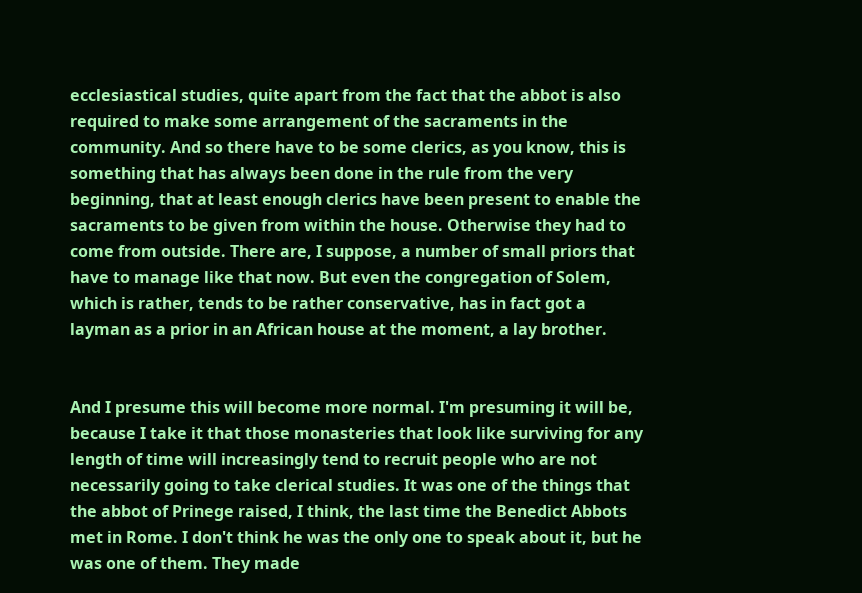ecclesiastical studies, quite apart from the fact that the abbot is also required to make some arrangement of the sacraments in the community. And so there have to be some clerics, as you know, this is something that has always been done in the rule from the very beginning, that at least enough clerics have been present to enable the sacraments to be given from within the house. Otherwise they had to come from outside. There are, I suppose, a number of small priors that have to manage like that now. But even the congregation of Solem, which is rather, tends to be rather conservative, has in fact got a layman as a prior in an African house at the moment, a lay brother.


And I presume this will become more normal. I'm presuming it will be, because I take it that those monasteries that look like surviving for any length of time will increasingly tend to recruit people who are not necessarily going to take clerical studies. It was one of the things that the abbot of Prinege raised, I think, the last time the Benedict Abbots met in Rome. I don't think he was the only one to speak about it, but he was one of them. They made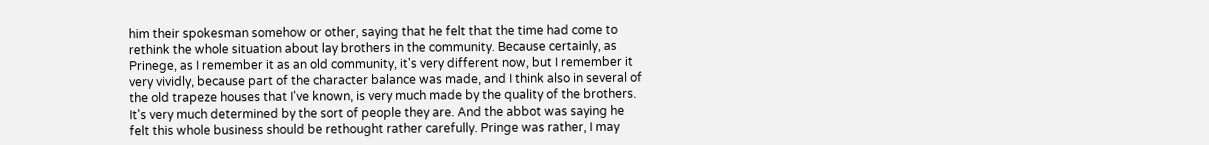him their spokesman somehow or other, saying that he felt that the time had come to rethink the whole situation about lay brothers in the community. Because certainly, as Prinege, as I remember it as an old community, it's very different now, but I remember it very vividly, because part of the character balance was made, and I think also in several of the old trapeze houses that I've known, is very much made by the quality of the brothers. It's very much determined by the sort of people they are. And the abbot was saying he felt this whole business should be rethought rather carefully. Pringe was rather, I may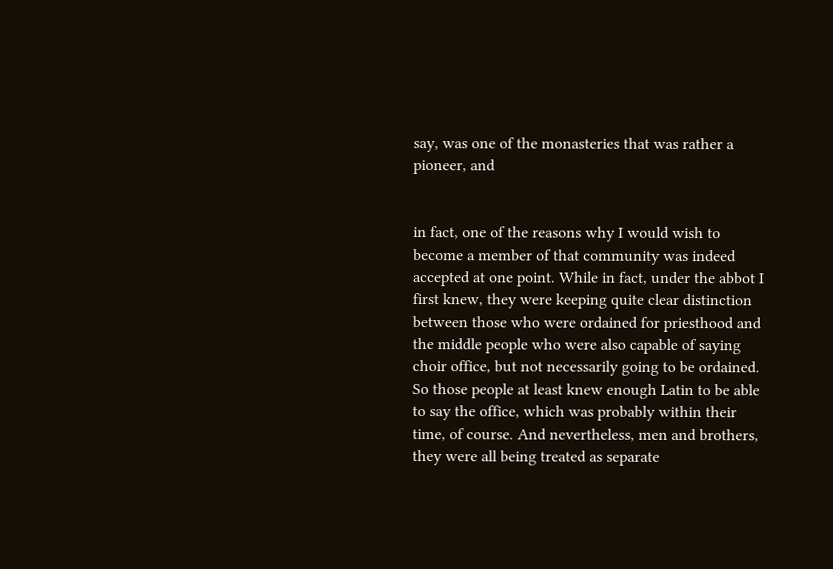say, was one of the monasteries that was rather a pioneer, and


in fact, one of the reasons why I would wish to become a member of that community was indeed accepted at one point. While in fact, under the abbot I first knew, they were keeping quite clear distinction between those who were ordained for priesthood and the middle people who were also capable of saying choir office, but not necessarily going to be ordained. So those people at least knew enough Latin to be able to say the office, which was probably within their time, of course. And nevertheless, men and brothers, they were all being treated as separate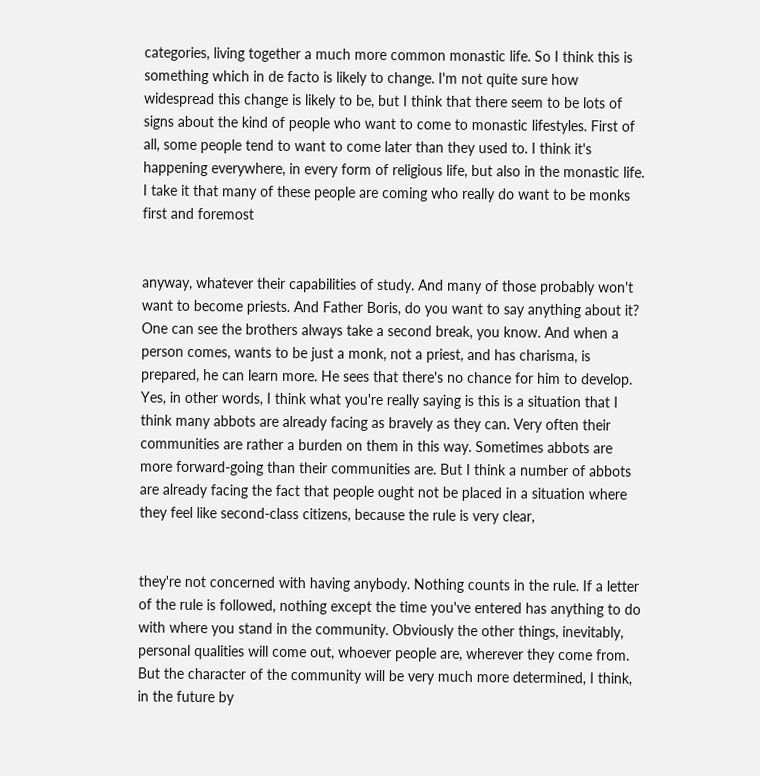categories, living together a much more common monastic life. So I think this is something which in de facto is likely to change. I'm not quite sure how widespread this change is likely to be, but I think that there seem to be lots of signs about the kind of people who want to come to monastic lifestyles. First of all, some people tend to want to come later than they used to. I think it's happening everywhere, in every form of religious life, but also in the monastic life. I take it that many of these people are coming who really do want to be monks first and foremost


anyway, whatever their capabilities of study. And many of those probably won't want to become priests. And Father Boris, do you want to say anything about it? One can see the brothers always take a second break, you know. And when a person comes, wants to be just a monk, not a priest, and has charisma, is prepared, he can learn more. He sees that there's no chance for him to develop. Yes, in other words, I think what you're really saying is this is a situation that I think many abbots are already facing as bravely as they can. Very often their communities are rather a burden on them in this way. Sometimes abbots are more forward-going than their communities are. But I think a number of abbots are already facing the fact that people ought not be placed in a situation where they feel like second-class citizens, because the rule is very clear,


they're not concerned with having anybody. Nothing counts in the rule. If a letter of the rule is followed, nothing except the time you've entered has anything to do with where you stand in the community. Obviously the other things, inevitably, personal qualities will come out, whoever people are, wherever they come from. But the character of the community will be very much more determined, I think, in the future by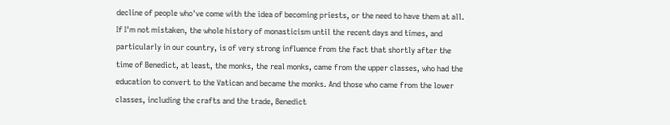decline of people who've come with the idea of becoming priests, or the need to have them at all. If I'm not mistaken, the whole history of monasticism until the recent days and times, and particularly in our country, is of very strong influence from the fact that shortly after the time of Benedict, at least, the monks, the real monks, came from the upper classes, who had the education to convert to the Vatican and became the monks. And those who came from the lower classes, including the crafts and the trade, Benedict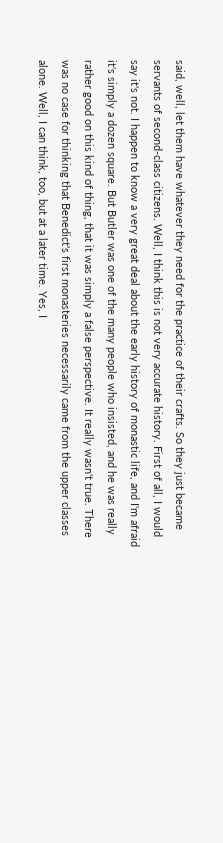said, well, let them have whatever they need for the practice of their crafts. So they just became servants of second-class citizens. Well, I think this is not very accurate history. First of all, I would say it's not. I happen to know a very great deal about the early history of monastic life, and I'm afraid it's simply a dozen square. But Butler was one of the many people who insisted, and he was really rather good on this kind of thing, that it was simply a false perspective. It really wasn't true. There was no case for thinking that Benedict's first monasteries necessarily came from the upper classes alone. Well, I can think, too, but at a later time. Yes, I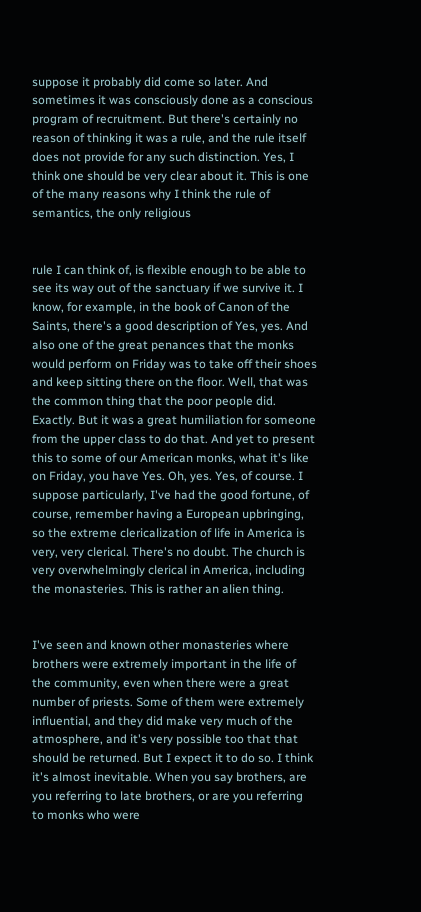suppose it probably did come so later. And sometimes it was consciously done as a conscious program of recruitment. But there's certainly no reason of thinking it was a rule, and the rule itself does not provide for any such distinction. Yes, I think one should be very clear about it. This is one of the many reasons why I think the rule of semantics, the only religious


rule I can think of, is flexible enough to be able to see its way out of the sanctuary if we survive it. I know, for example, in the book of Canon of the Saints, there's a good description of Yes, yes. And also one of the great penances that the monks would perform on Friday was to take off their shoes and keep sitting there on the floor. Well, that was the common thing that the poor people did. Exactly. But it was a great humiliation for someone from the upper class to do that. And yet to present this to some of our American monks, what it's like on Friday, you have Yes. Oh, yes. Yes, of course. I suppose particularly, I've had the good fortune, of course, remember having a European upbringing, so the extreme clericalization of life in America is very, very clerical. There's no doubt. The church is very overwhelmingly clerical in America, including the monasteries. This is rather an alien thing.


I've seen and known other monasteries where brothers were extremely important in the life of the community, even when there were a great number of priests. Some of them were extremely influential, and they did make very much of the atmosphere, and it's very possible too that that should be returned. But I expect it to do so. I think it's almost inevitable. When you say brothers, are you referring to late brothers, or are you referring to monks who were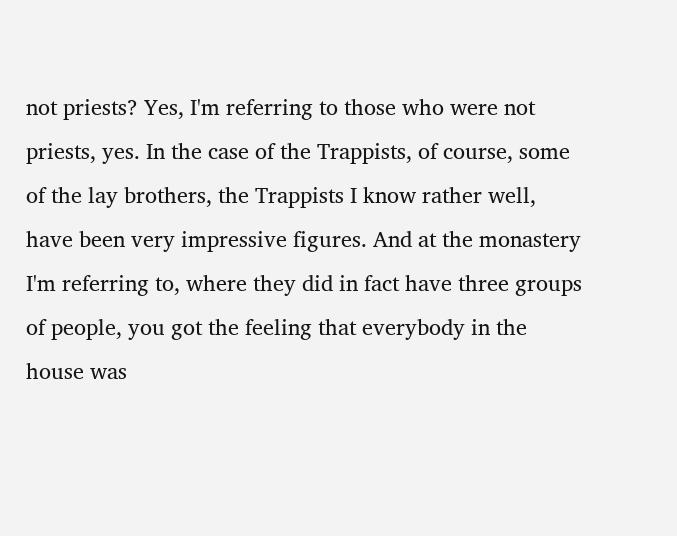not priests? Yes, I'm referring to those who were not priests, yes. In the case of the Trappists, of course, some of the lay brothers, the Trappists I know rather well, have been very impressive figures. And at the monastery I'm referring to, where they did in fact have three groups of people, you got the feeling that everybody in the house was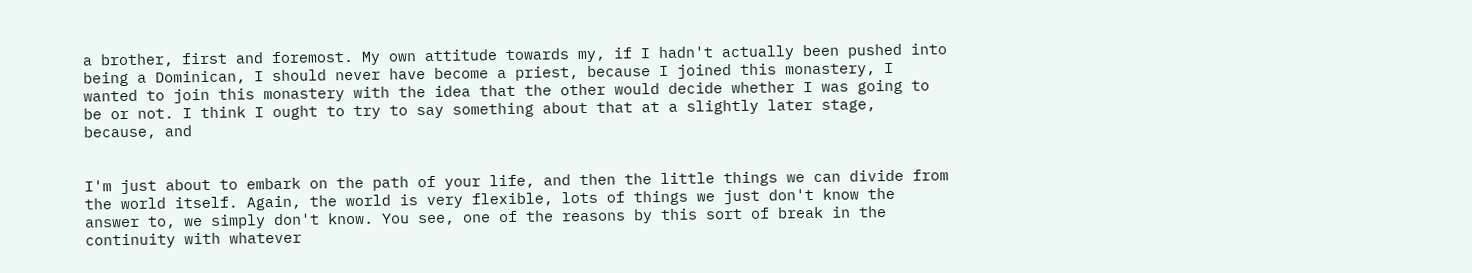a brother, first and foremost. My own attitude towards my, if I hadn't actually been pushed into being a Dominican, I should never have become a priest, because I joined this monastery, I wanted to join this monastery with the idea that the other would decide whether I was going to be or not. I think I ought to try to say something about that at a slightly later stage, because, and


I'm just about to embark on the path of your life, and then the little things we can divide from the world itself. Again, the world is very flexible, lots of things we just don't know the answer to, we simply don't know. You see, one of the reasons by this sort of break in the continuity with whatever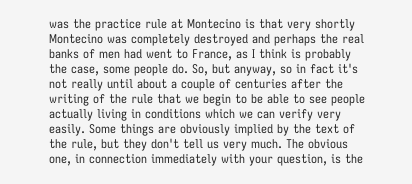was the practice rule at Montecino is that very shortly Montecino was completely destroyed and perhaps the real banks of men had went to France, as I think is probably the case, some people do. So, but anyway, so in fact it's not really until about a couple of centuries after the writing of the rule that we begin to be able to see people actually living in conditions which we can verify very easily. Some things are obviously implied by the text of the rule, but they don't tell us very much. The obvious one, in connection immediately with your question, is the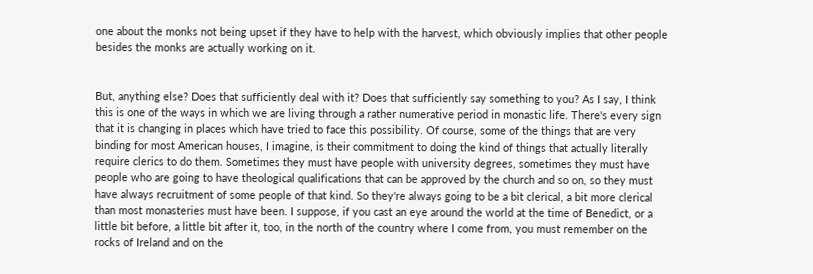one about the monks not being upset if they have to help with the harvest, which obviously implies that other people besides the monks are actually working on it.


But, anything else? Does that sufficiently deal with it? Does that sufficiently say something to you? As I say, I think this is one of the ways in which we are living through a rather numerative period in monastic life. There's every sign that it is changing in places which have tried to face this possibility. Of course, some of the things that are very binding for most American houses, I imagine, is their commitment to doing the kind of things that actually literally require clerics to do them. Sometimes they must have people with university degrees, sometimes they must have people who are going to have theological qualifications that can be approved by the church and so on, so they must have always recruitment of some people of that kind. So they're always going to be a bit clerical, a bit more clerical than most monasteries must have been. I suppose, if you cast an eye around the world at the time of Benedict, or a little bit before, a little bit after it, too, in the north of the country where I come from, you must remember on the rocks of Ireland and on the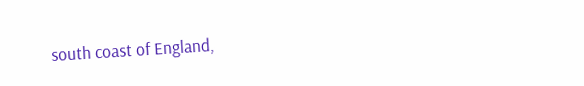south coast of England,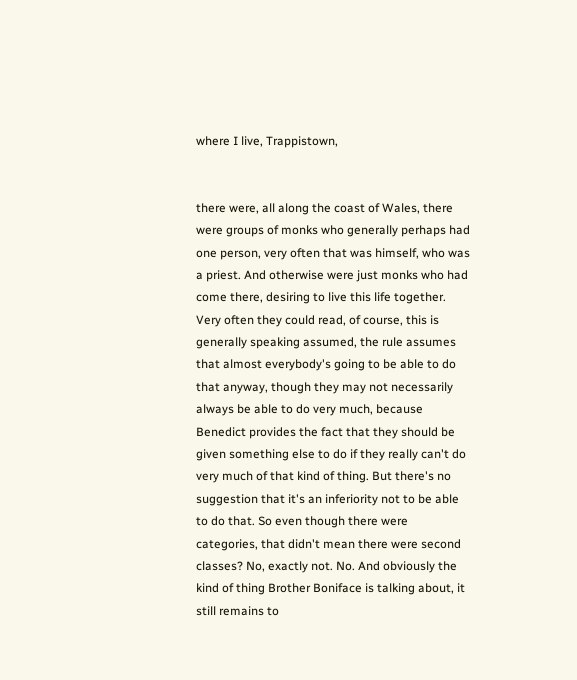where I live, Trappistown,


there were, all along the coast of Wales, there were groups of monks who generally perhaps had one person, very often that was himself, who was a priest. And otherwise were just monks who had come there, desiring to live this life together. Very often they could read, of course, this is generally speaking assumed, the rule assumes that almost everybody's going to be able to do that anyway, though they may not necessarily always be able to do very much, because Benedict provides the fact that they should be given something else to do if they really can't do very much of that kind of thing. But there's no suggestion that it's an inferiority not to be able to do that. So even though there were categories, that didn't mean there were second classes? No, exactly not. No. And obviously the kind of thing Brother Boniface is talking about, it still remains to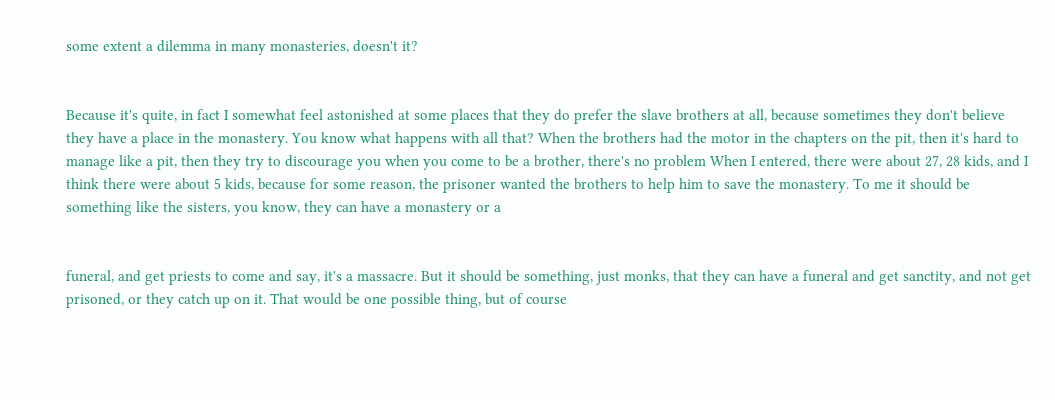some extent a dilemma in many monasteries, doesn't it?


Because it's quite, in fact I somewhat feel astonished at some places that they do prefer the slave brothers at all, because sometimes they don't believe they have a place in the monastery. You know what happens with all that? When the brothers had the motor in the chapters on the pit, then it's hard to manage like a pit, then they try to discourage you when you come to be a brother, there's no problem When I entered, there were about 27, 28 kids, and I think there were about 5 kids, because for some reason, the prisoner wanted the brothers to help him to save the monastery. To me it should be something like the sisters, you know, they can have a monastery or a


funeral, and get priests to come and say, it's a massacre. But it should be something, just monks, that they can have a funeral and get sanctity, and not get prisoned, or they catch up on it. That would be one possible thing, but of course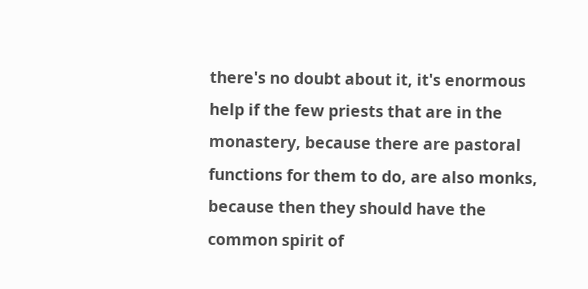there's no doubt about it, it's enormous help if the few priests that are in the monastery, because there are pastoral functions for them to do, are also monks, because then they should have the common spirit of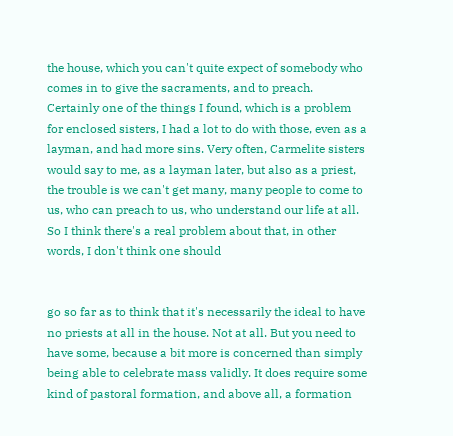the house, which you can't quite expect of somebody who comes in to give the sacraments, and to preach. Certainly one of the things I found, which is a problem for enclosed sisters, I had a lot to do with those, even as a layman, and had more sins. Very often, Carmelite sisters would say to me, as a layman later, but also as a priest, the trouble is we can't get many, many people to come to us, who can preach to us, who understand our life at all. So I think there's a real problem about that, in other words, I don't think one should


go so far as to think that it's necessarily the ideal to have no priests at all in the house. Not at all. But you need to have some, because a bit more is concerned than simply being able to celebrate mass validly. It does require some kind of pastoral formation, and above all, a formation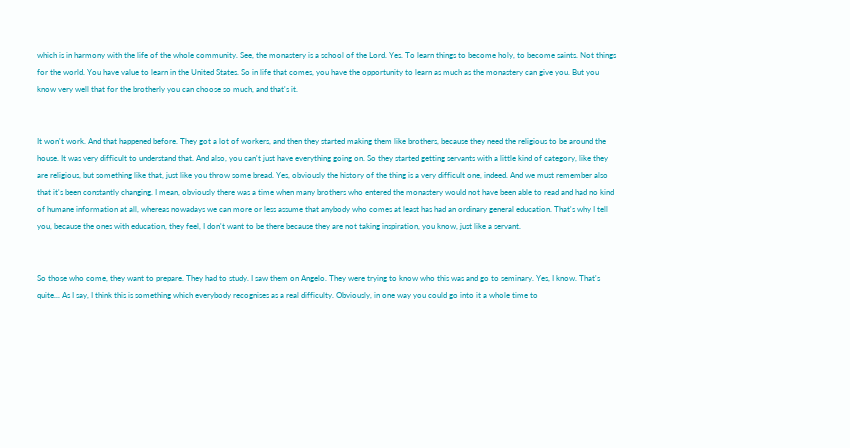which is in harmony with the life of the whole community. See, the monastery is a school of the Lord. Yes. To learn things to become holy, to become saints. Not things for the world. You have value to learn in the United States. So in life that comes, you have the opportunity to learn as much as the monastery can give you. But you know very well that for the brotherly you can choose so much, and that's it.


It won't work. And that happened before. They got a lot of workers, and then they started making them like brothers, because they need the religious to be around the house. It was very difficult to understand that. And also, you can't just have everything going on. So they started getting servants with a little kind of category, like they are religious, but something like that, just like you throw some bread. Yes, obviously the history of the thing is a very difficult one, indeed. And we must remember also that it's been constantly changing. I mean, obviously there was a time when many brothers who entered the monastery would not have been able to read and had no kind of humane information at all, whereas nowadays we can more or less assume that anybody who comes at least has had an ordinary general education. That's why I tell you, because the ones with education, they feel, I don't want to be there because they are not taking inspiration, you know, just like a servant.


So those who come, they want to prepare. They had to study. I saw them on Angelo. They were trying to know who this was and go to seminary. Yes, I know. That's quite... As I say, I think this is something which everybody recognises as a real difficulty. Obviously, in one way you could go into it a whole time to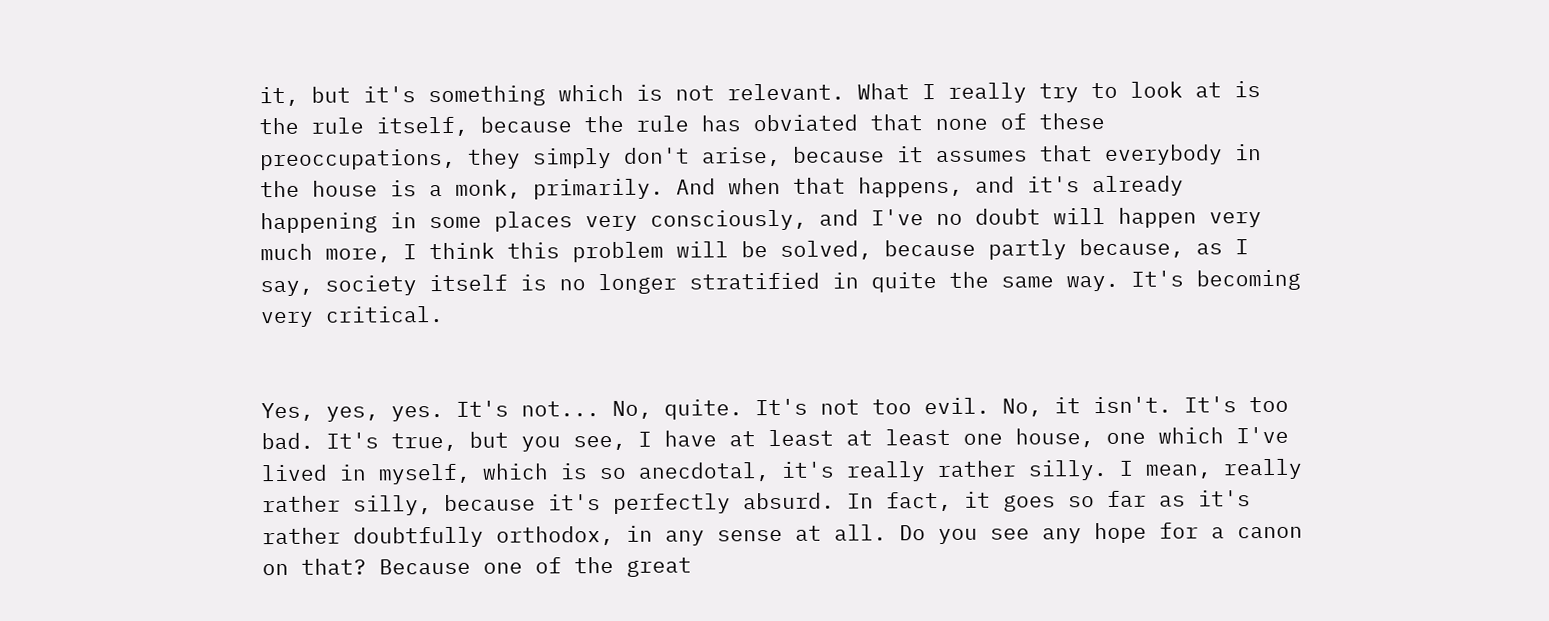it, but it's something which is not relevant. What I really try to look at is the rule itself, because the rule has obviated that none of these preoccupations, they simply don't arise, because it assumes that everybody in the house is a monk, primarily. And when that happens, and it's already happening in some places very consciously, and I've no doubt will happen very much more, I think this problem will be solved, because partly because, as I say, society itself is no longer stratified in quite the same way. It's becoming very critical.


Yes, yes, yes. It's not... No, quite. It's not too evil. No, it isn't. It's too bad. It's true, but you see, I have at least at least one house, one which I've lived in myself, which is so anecdotal, it's really rather silly. I mean, really rather silly, because it's perfectly absurd. In fact, it goes so far as it's rather doubtfully orthodox, in any sense at all. Do you see any hope for a canon on that? Because one of the great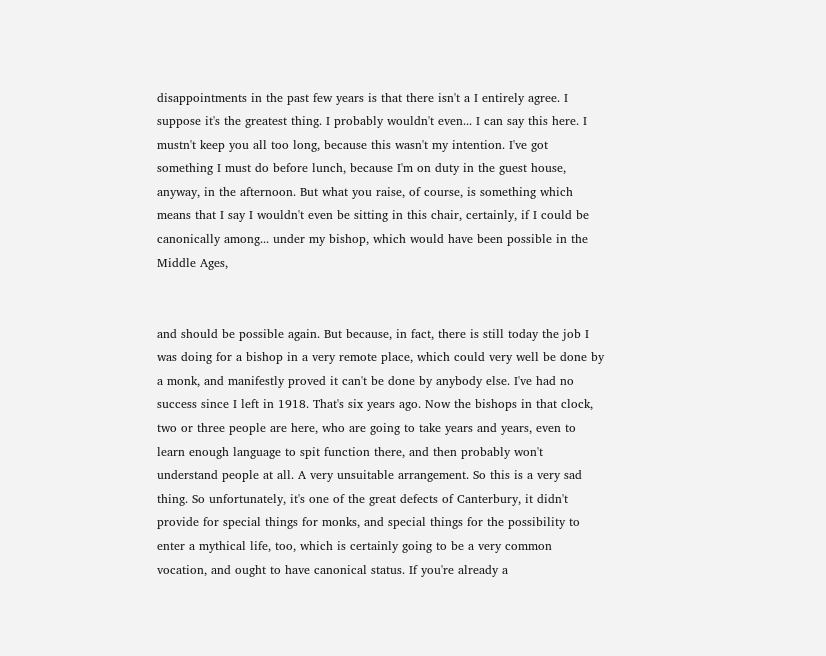disappointments in the past few years is that there isn't a I entirely agree. I suppose it's the greatest thing. I probably wouldn't even... I can say this here. I mustn't keep you all too long, because this wasn't my intention. I've got something I must do before lunch, because I'm on duty in the guest house, anyway, in the afternoon. But what you raise, of course, is something which means that I say I wouldn't even be sitting in this chair, certainly, if I could be canonically among... under my bishop, which would have been possible in the Middle Ages,


and should be possible again. But because, in fact, there is still today the job I was doing for a bishop in a very remote place, which could very well be done by a monk, and manifestly proved it can't be done by anybody else. I've had no success since I left in 1918. That's six years ago. Now the bishops in that clock, two or three people are here, who are going to take years and years, even to learn enough language to spit function there, and then probably won't understand people at all. A very unsuitable arrangement. So this is a very sad thing. So unfortunately, it's one of the great defects of Canterbury, it didn't provide for special things for monks, and special things for the possibility to enter a mythical life, too, which is certainly going to be a very common vocation, and ought to have canonical status. If you're already a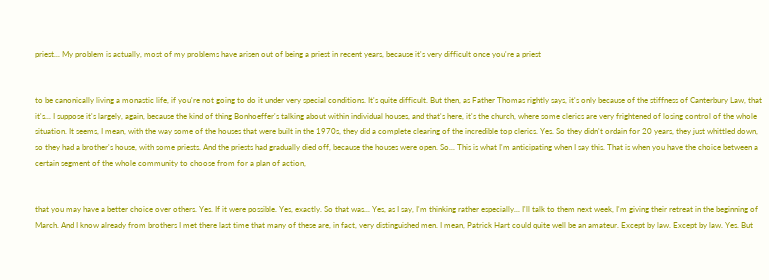priest... My problem is actually, most of my problems have arisen out of being a priest in recent years, because it's very difficult once you're a priest


to be canonically living a monastic life, if you're not going to do it under very special conditions. It's quite difficult. But then, as Father Thomas rightly says, it's only because of the stiffness of Canterbury Law, that it's... I suppose it's largely, again, because the kind of thing Bonhoeffer's talking about within individual houses, and that's here, it's the church, where some clerics are very frightened of losing control of the whole situation. It seems, I mean, with the way some of the houses that were built in the 1970s, they did a complete clearing of the incredible top clerics. Yes. So they didn't ordain for 20 years, they just whittled down, so they had a brother's house, with some priests. And the priests had gradually died off, because the houses were open. So... This is what I'm anticipating when I say this. That is when you have the choice between a certain segment of the whole community to choose from for a plan of action,


that you may have a better choice over others. Yes. If it were possible. Yes, exactly. So that was... Yes, as I say, I'm thinking rather especially... I'll talk to them next week, I'm giving their retreat in the beginning of March. And I know already from brothers I met there last time that many of these are, in fact, very distinguished men. I mean, Patrick Hart could quite well be an amateur. Except by law. Except by law. Yes. But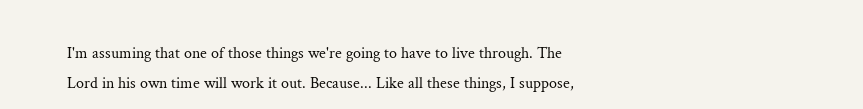I'm assuming that one of those things we're going to have to live through. The Lord in his own time will work it out. Because... Like all these things, I suppose,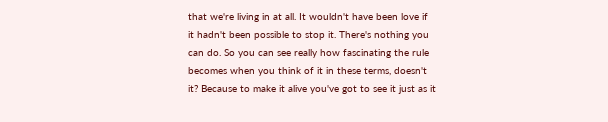that we're living in at all. It wouldn't have been love if it hadn't been possible to stop it. There's nothing you can do. So you can see really how fascinating the rule becomes when you think of it in these terms, doesn't it? Because to make it alive you've got to see it just as it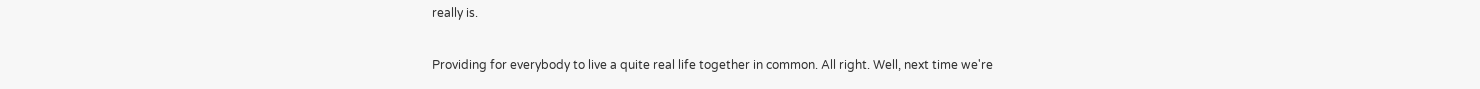really is.


Providing for everybody to live a quite real life together in common. All right. Well, next time we're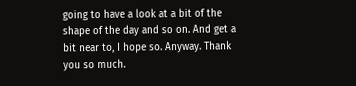going to have a look at a bit of the shape of the day and so on. And get a bit near to, I hope so. Anyway. Thank you so much.